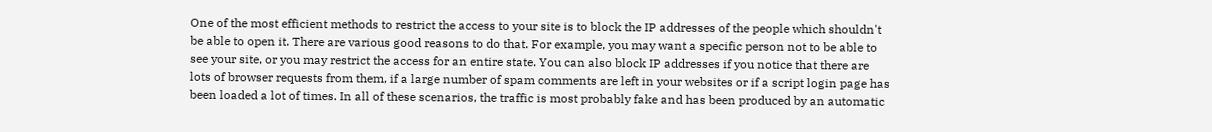One of the most efficient methods to restrict the access to your site is to block the IP addresses of the people which shouldn't be able to open it. There are various good reasons to do that. For example, you may want a specific person not to be able to see your site, or you may restrict the access for an entire state. You can also block IP addresses if you notice that there are lots of browser requests from them, if a large number of spam comments are left in your websites or if a script login page has been loaded a lot of times. In all of these scenarios, the traffic is most probably fake and has been produced by an automatic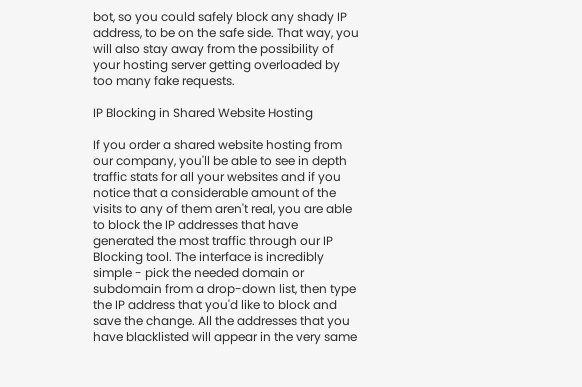bot, so you could safely block any shady IP address, to be on the safe side. That way, you will also stay away from the possibility of your hosting server getting overloaded by too many fake requests.

IP Blocking in Shared Website Hosting

If you order a shared website hosting from our company, you'll be able to see in depth traffic stats for all your websites and if you notice that a considerable amount of the visits to any of them aren't real, you are able to block the IP addresses that have generated the most traffic through our IP Blocking tool. The interface is incredibly simple - pick the needed domain or subdomain from a drop-down list, then type the IP address that you'd like to block and save the change. All the addresses that you have blacklisted will appear in the very same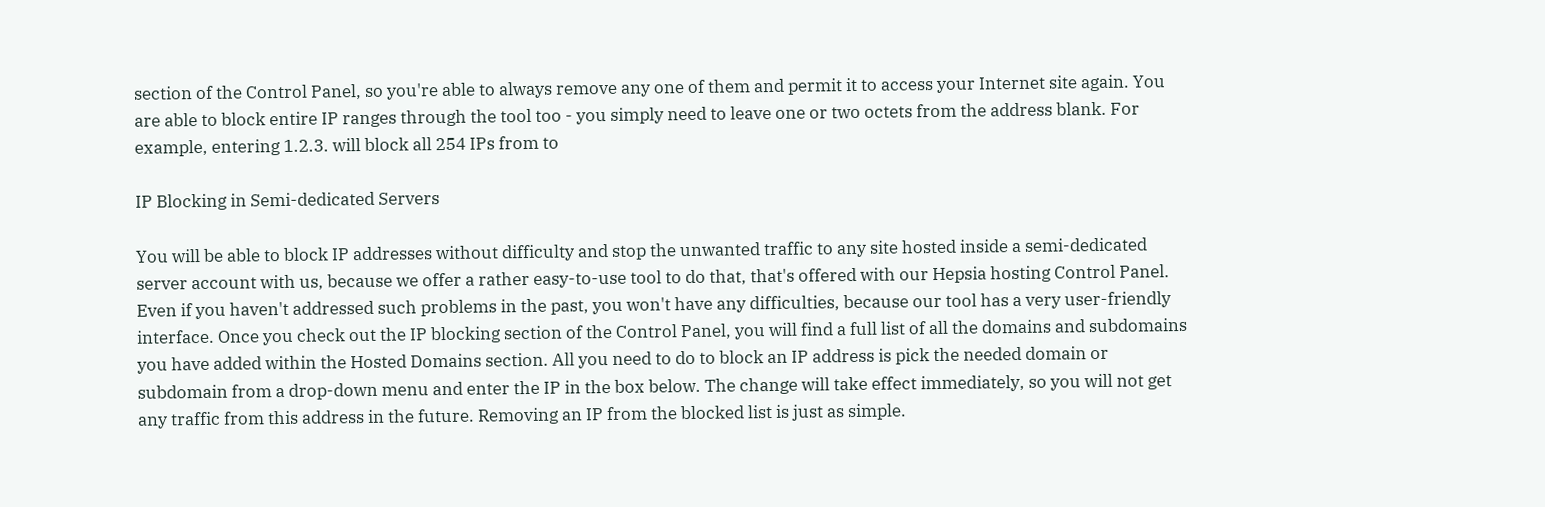section of the Control Panel, so you're able to always remove any one of them and permit it to access your Internet site again. You are able to block entire IP ranges through the tool too - you simply need to leave one or two octets from the address blank. For example, entering 1.2.3. will block all 254 IPs from to

IP Blocking in Semi-dedicated Servers

You will be able to block IP addresses without difficulty and stop the unwanted traffic to any site hosted inside a semi-dedicated server account with us, because we offer a rather easy-to-use tool to do that, that's offered with our Hepsia hosting Control Panel. Even if you haven't addressed such problems in the past, you won't have any difficulties, because our tool has a very user-friendly interface. Once you check out the IP blocking section of the Control Panel, you will find a full list of all the domains and subdomains you have added within the Hosted Domains section. All you need to do to block an IP address is pick the needed domain or subdomain from a drop-down menu and enter the IP in the box below. The change will take effect immediately, so you will not get any traffic from this address in the future. Removing an IP from the blocked list is just as simple.